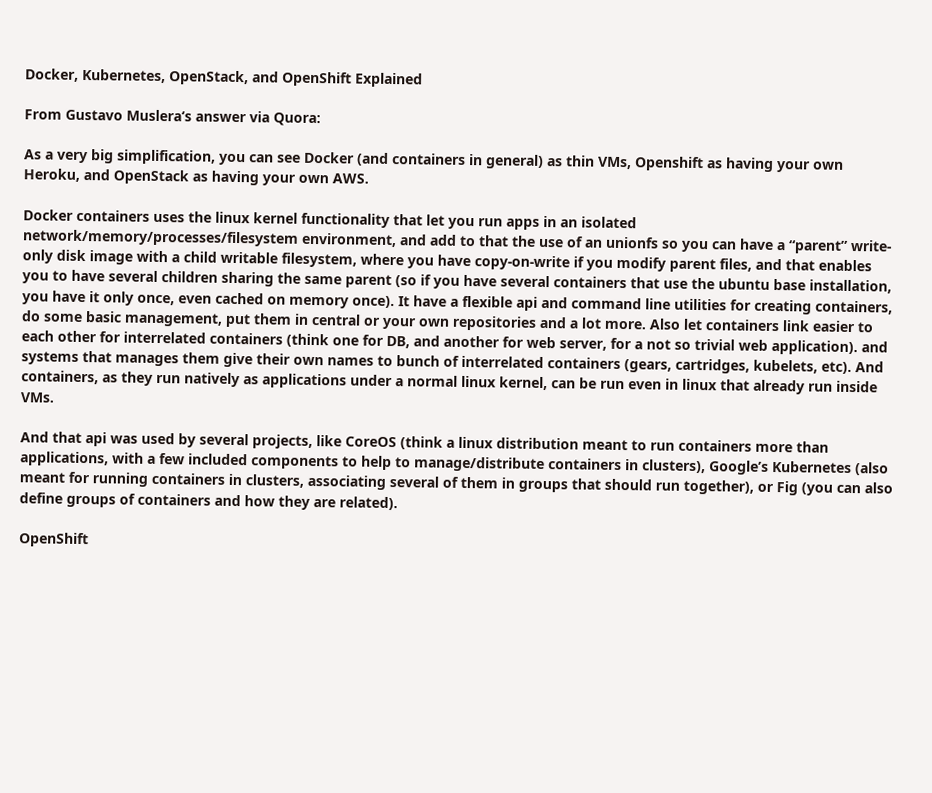Docker, Kubernetes, OpenStack, and OpenShift Explained

From Gustavo Muslera‘s answer via Quora:

As a very big simplification, you can see Docker (and containers in general) as thin VMs, Openshift as having your own Heroku, and OpenStack as having your own AWS.

Docker containers uses the linux kernel functionality that let you run apps in an isolated network/memory/processes/filesystem environment, and add to that the use of an unionfs so you can have a “parent” write-only disk image with a child writable filesystem, where you have copy-on-write if you modify parent files, and that enables you to have several children sharing the same parent (so if you have several containers that use the ubuntu base installation, you have it only once, even cached on memory once). It have a flexible api and command line utilities for creating containers, do some basic management, put them in central or your own repositories and a lot more. Also let containers link easier to each other for interrelated containers (think one for DB, and another for web server, for a not so trivial web application). and systems that manages them give their own names to bunch of interrelated containers (gears, cartridges, kubelets, etc). And containers, as they run natively as applications under a normal linux kernel, can be run even in linux that already run inside VMs.

And that api was used by several projects, like CoreOS (think a linux distribution meant to run containers more than applications, with a few included components to help to manage/distribute containers in clusters), Google’s Kubernetes (also meant for running containers in clusters, associating several of them in groups that should run together), or Fig (you can also define groups of containers and how they are related).

OpenShift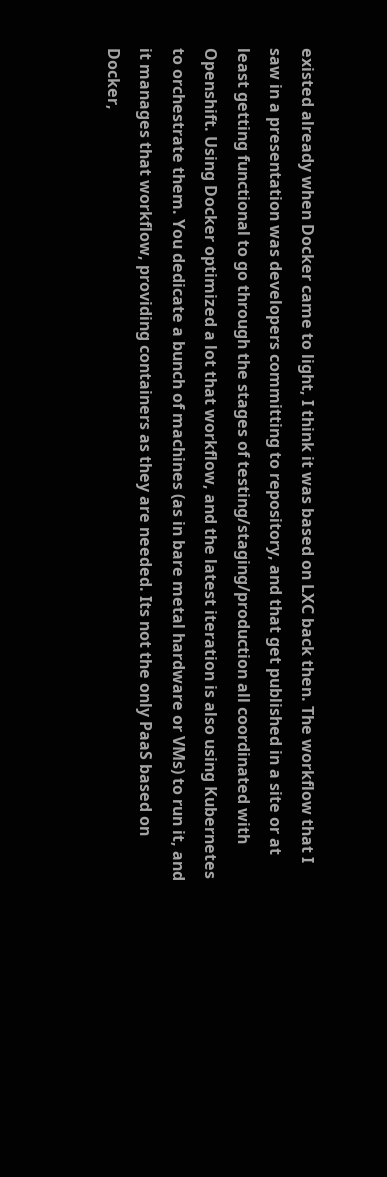existed already when Docker came to light, I think it was based on LXC back then. The workflow that I saw in a presentation was developers committing to repository, and that get published in a site or at least getting functional to go through the stages of testing/staging/production all coordinated with Openshift. Using Docker optimized a lot that workflow, and the latest iteration is also using Kubernetes to orchestrate them. You dedicate a bunch of machines (as in bare metal hardware or VMs) to run it, and it manages that workflow, providing containers as they are needed. Its not the only PaaS based on Docker,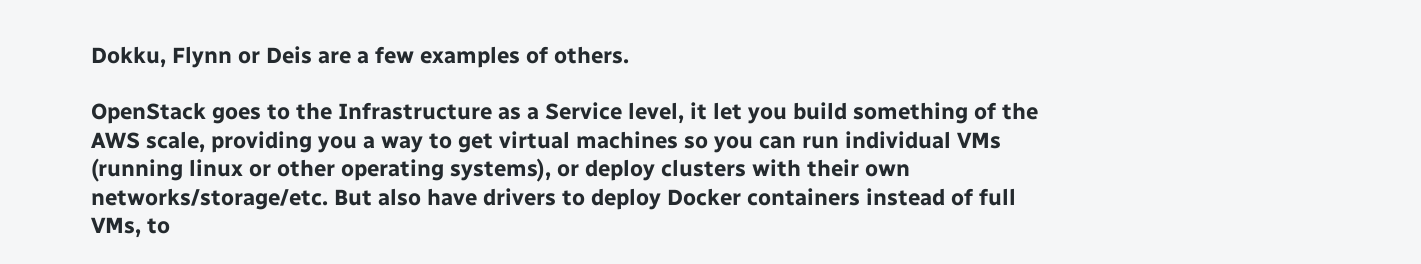Dokku, Flynn or Deis are a few examples of others.

OpenStack goes to the Infrastructure as a Service level, it let you build something of the AWS scale, providing you a way to get virtual machines so you can run individual VMs (running linux or other operating systems), or deploy clusters with their own networks/storage/etc. But also have drivers to deploy Docker containers instead of full VMs, to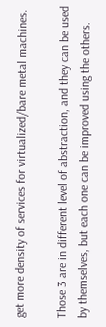get more density of services for virtualized/bare metal machines.

Those 3 are in different level of abstraction, and they can be used by themselves, but each one can be improved using the others.